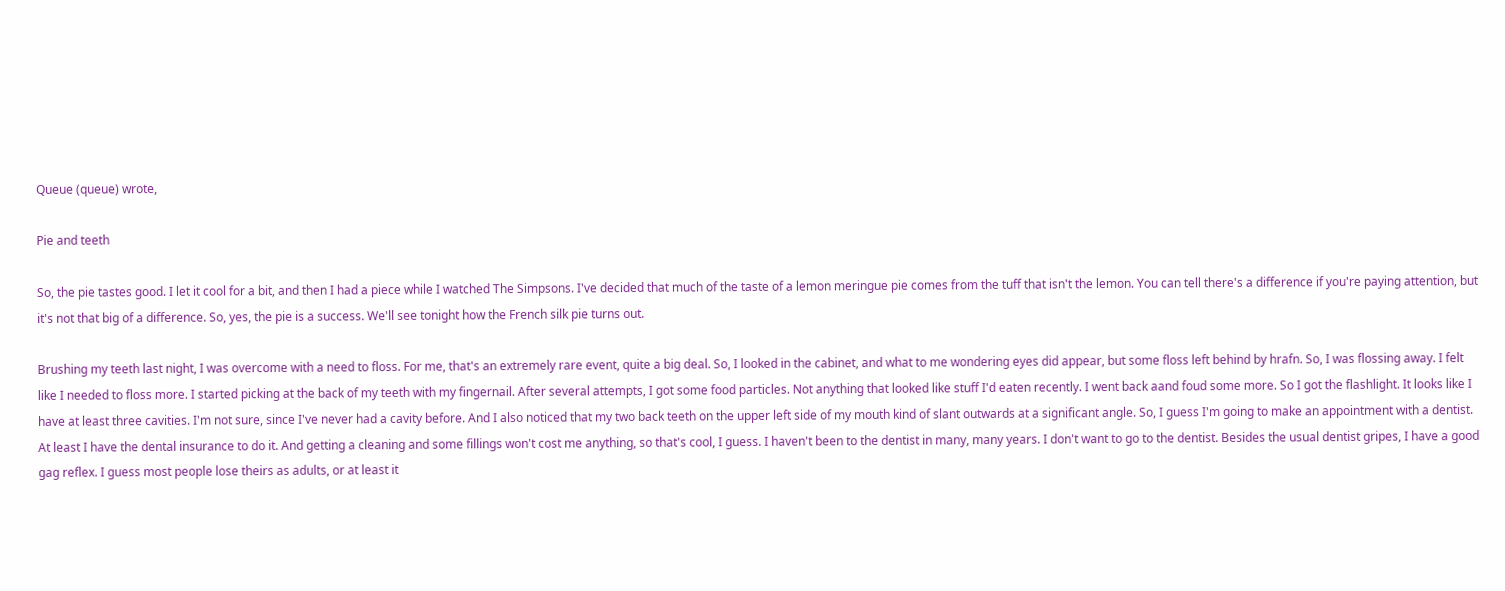Queue (queue) wrote,

Pie and teeth

So, the pie tastes good. I let it cool for a bit, and then I had a piece while I watched The Simpsons. I've decided that much of the taste of a lemon meringue pie comes from the tuff that isn't the lemon. You can tell there's a difference if you're paying attention, but it's not that big of a difference. So, yes, the pie is a success. We'll see tonight how the French silk pie turns out.

Brushing my teeth last night, I was overcome with a need to floss. For me, that's an extremely rare event, quite a big deal. So, I looked in the cabinet, and what to me wondering eyes did appear, but some floss left behind by hrafn. So, I was flossing away. I felt like I needed to floss more. I started picking at the back of my teeth with my fingernail. After several attempts, I got some food particles. Not anything that looked like stuff I'd eaten recently. I went back aand foud some more. So I got the flashlight. It looks like I have at least three cavities. I'm not sure, since I've never had a cavity before. And I also noticed that my two back teeth on the upper left side of my mouth kind of slant outwards at a significant angle. So, I guess I'm going to make an appointment with a dentist. At least I have the dental insurance to do it. And getting a cleaning and some fillings won't cost me anything, so that's cool, I guess. I haven't been to the dentist in many, many years. I don't want to go to the dentist. Besides the usual dentist gripes, I have a good gag reflex. I guess most people lose theirs as adults, or at least it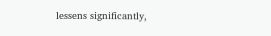lessens significantly,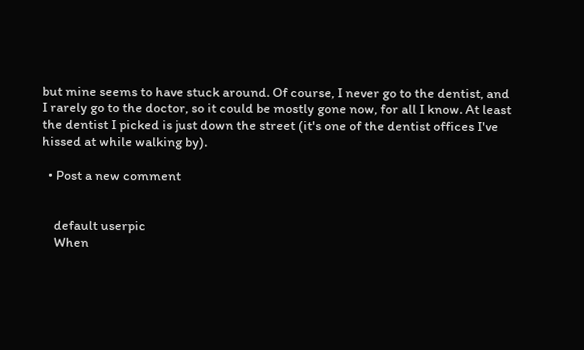but mine seems to have stuck around. Of course, I never go to the dentist, and I rarely go to the doctor, so it could be mostly gone now, for all I know. At least the dentist I picked is just down the street (it's one of the dentist offices I've hissed at while walking by).

  • Post a new comment


    default userpic
    When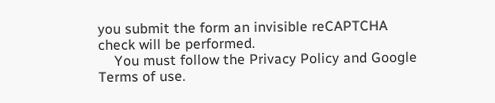you submit the form an invisible reCAPTCHA check will be performed.
    You must follow the Privacy Policy and Google Terms of use.